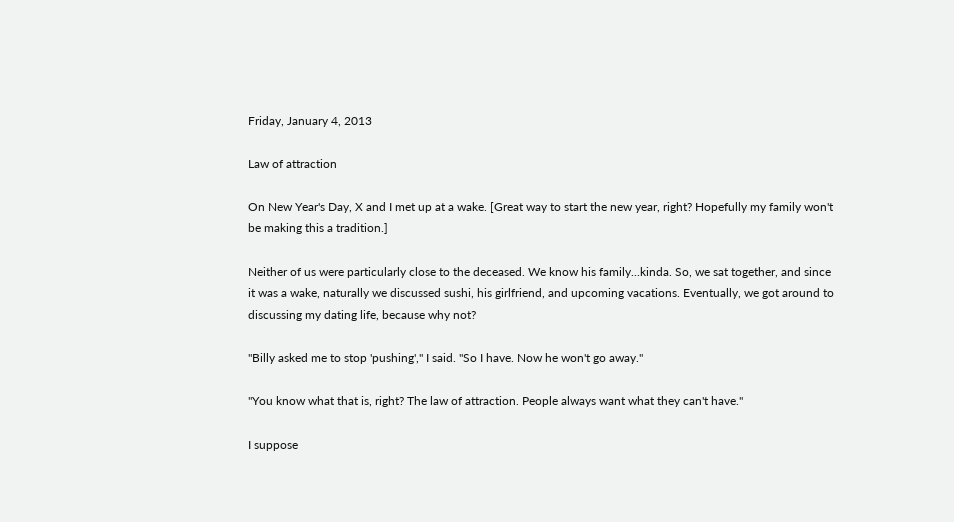Friday, January 4, 2013

Law of attraction

On New Year's Day, X and I met up at a wake. [Great way to start the new year, right? Hopefully my family won't be making this a tradition.]

Neither of us were particularly close to the deceased. We know his family...kinda. So, we sat together, and since it was a wake, naturally we discussed sushi, his girlfriend, and upcoming vacations. Eventually, we got around to discussing my dating life, because why not?

"Billy asked me to stop 'pushing'," I said. "So I have. Now he won't go away."

"You know what that is, right? The law of attraction. People always want what they can't have."

I suppose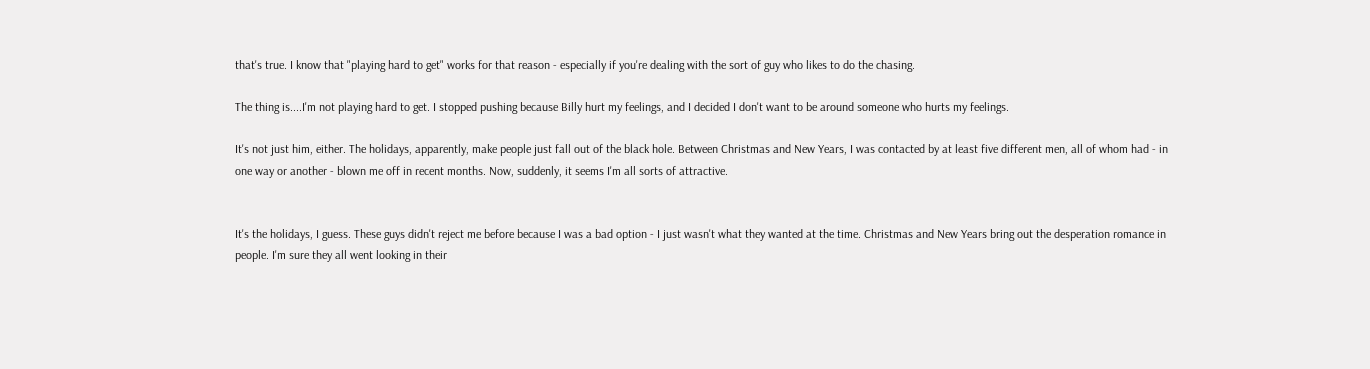that's true. I know that "playing hard to get" works for that reason - especially if you're dealing with the sort of guy who likes to do the chasing.

The thing is....I'm not playing hard to get. I stopped pushing because Billy hurt my feelings, and I decided I don't want to be around someone who hurts my feelings.

It's not just him, either. The holidays, apparently, make people just fall out of the black hole. Between Christmas and New Years, I was contacted by at least five different men, all of whom had - in one way or another - blown me off in recent months. Now, suddenly, it seems I'm all sorts of attractive.


It's the holidays, I guess. These guys didn't reject me before because I was a bad option - I just wasn't what they wanted at the time. Christmas and New Years bring out the desperation romance in people. I'm sure they all went looking in their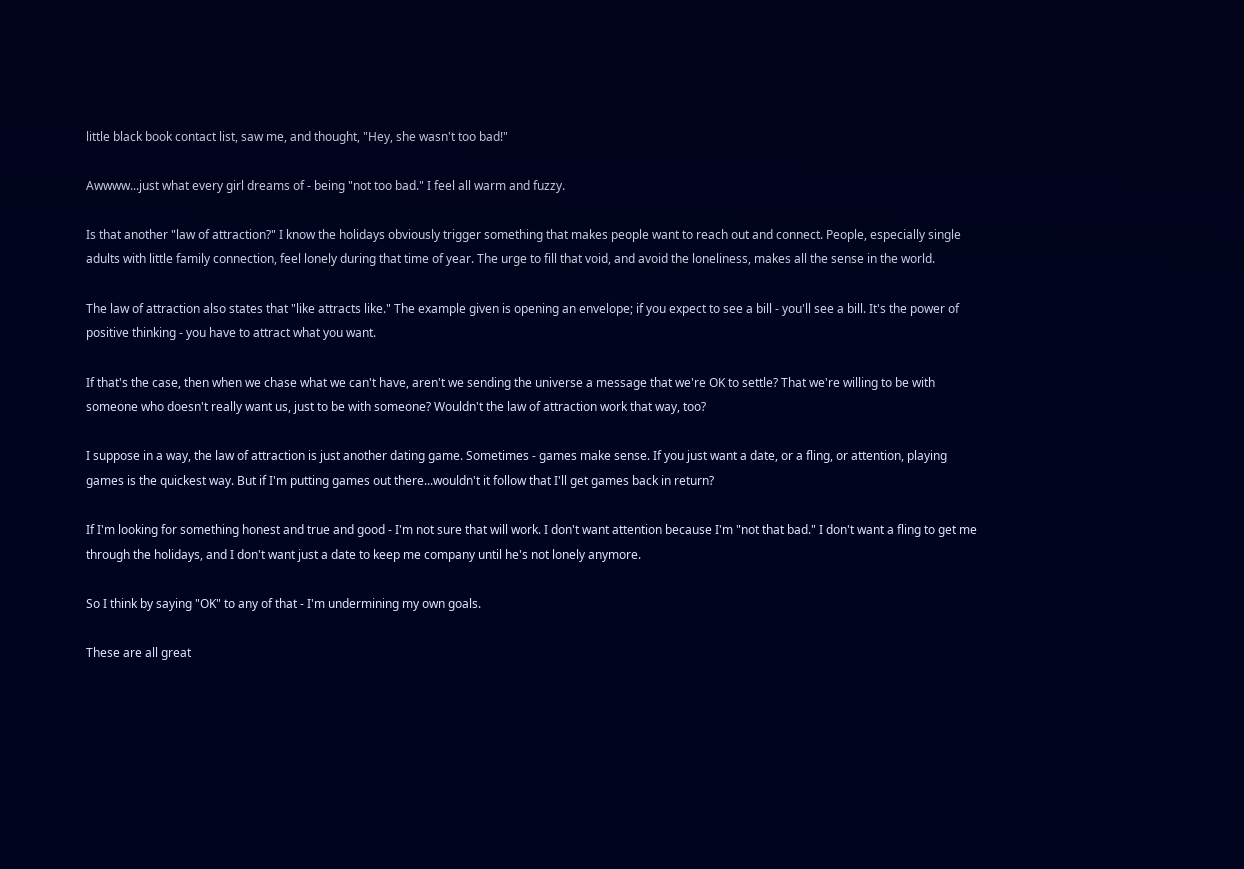little black book contact list, saw me, and thought, "Hey, she wasn't too bad!"

Awwww...just what every girl dreams of - being "not too bad." I feel all warm and fuzzy.

Is that another "law of attraction?" I know the holidays obviously trigger something that makes people want to reach out and connect. People, especially single adults with little family connection, feel lonely during that time of year. The urge to fill that void, and avoid the loneliness, makes all the sense in the world.

The law of attraction also states that "like attracts like." The example given is opening an envelope; if you expect to see a bill - you'll see a bill. It's the power of positive thinking - you have to attract what you want.

If that's the case, then when we chase what we can't have, aren't we sending the universe a message that we're OK to settle? That we're willing to be with someone who doesn't really want us, just to be with someone? Wouldn't the law of attraction work that way, too?

I suppose in a way, the law of attraction is just another dating game. Sometimes - games make sense. If you just want a date, or a fling, or attention, playing games is the quickest way. But if I'm putting games out there...wouldn't it follow that I'll get games back in return?

If I'm looking for something honest and true and good - I'm not sure that will work. I don't want attention because I'm "not that bad." I don't want a fling to get me through the holidays, and I don't want just a date to keep me company until he's not lonely anymore.

So I think by saying "OK" to any of that - I'm undermining my own goals.

These are all great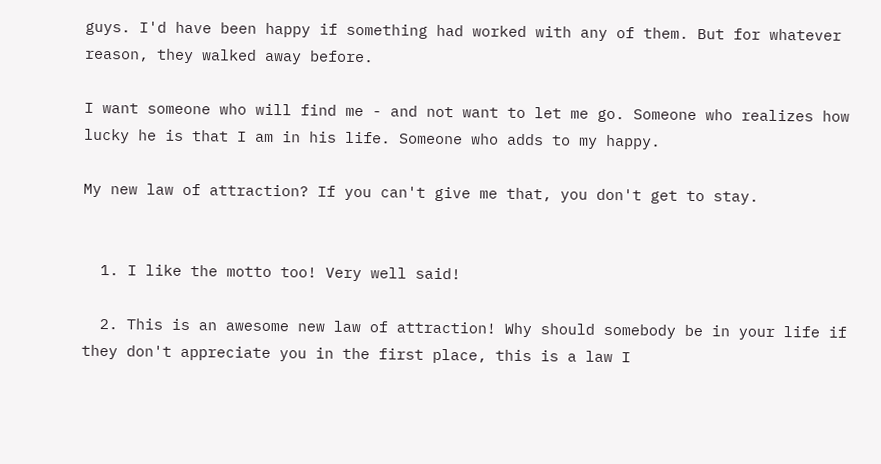guys. I'd have been happy if something had worked with any of them. But for whatever reason, they walked away before.

I want someone who will find me - and not want to let me go. Someone who realizes how lucky he is that I am in his life. Someone who adds to my happy.

My new law of attraction? If you can't give me that, you don't get to stay.


  1. I like the motto too! Very well said!

  2. This is an awesome new law of attraction! Why should somebody be in your life if they don't appreciate you in the first place, this is a law I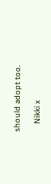should adopt too.

    Nikki x